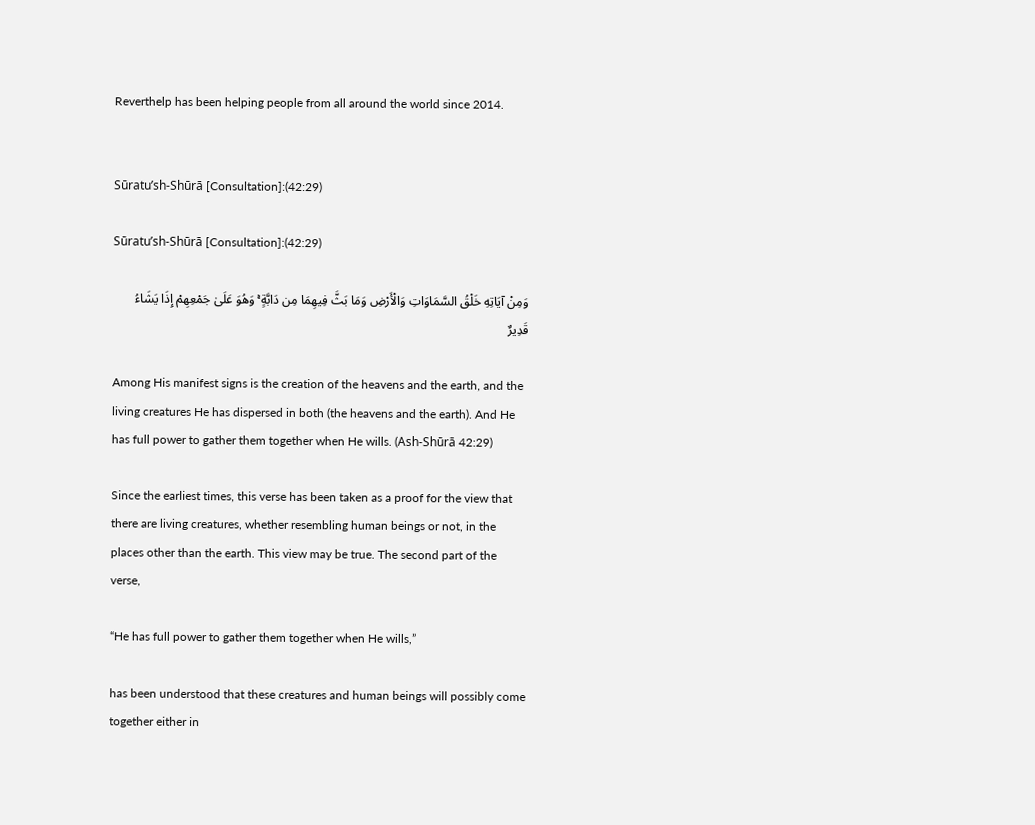Reverthelp has been helping people from all around the world since 2014.


Sūratu’sh-Shūrā [Consultation]:(42:29)

Sūratu’sh-Shūrā [Consultation]:(42:29)

وَمِنْ آيَاتِهِ خَلْقُ السَّمَاوَاتِ وَالْأَرْضِ وَمَا بَثَّ فِيهِمَا مِن دَابَّةٍ ۚ وَهُوَ عَلَىٰ جَمْعِهِمْ إِذَا يَشَاءُ قَدِيرٌ

Among His manifest signs is the creation of the heavens and the earth, and the living creatures He has dispersed in both (the heavens and the earth). And He has full power to gather them together when He wills. (Ash-Shūrā 42:29)

Since the earliest times, this verse has been taken as a proof for the view that there are living creatures, whether resembling human beings or not, in the places other than the earth. This view may be true. The second part of the verse,

“He has full power to gather them together when He wills,”

has been understood that these creatures and human beings will possibly come together either in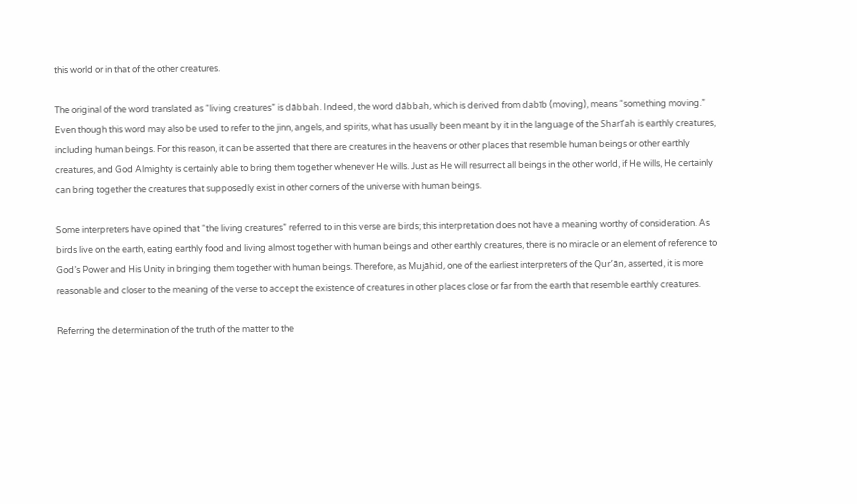this world or in that of the other creatures.

The original of the word translated as “living creatures” is dābbah. Indeed, the word dābbah, which is derived from dabīb (moving), means “something moving.” Even though this word may also be used to refer to the jinn, angels, and spirits, what has usually been meant by it in the language of the Sharī’ah is earthly creatures, including human beings. For this reason, it can be asserted that there are creatures in the heavens or other places that resemble human beings or other earthly creatures, and God Almighty is certainly able to bring them together whenever He wills. Just as He will resurrect all beings in the other world, if He wills, He certainly can bring together the creatures that supposedly exist in other corners of the universe with human beings.

Some interpreters have opined that “the living creatures” referred to in this verse are birds; this interpretation does not have a meaning worthy of consideration. As birds live on the earth, eating earthly food and living almost together with human beings and other earthly creatures, there is no miracle or an element of reference to God’s Power and His Unity in bringing them together with human beings. Therefore, as Mujāhid, one of the earliest interpreters of the Qur’ān, asserted, it is more reasonable and closer to the meaning of the verse to accept the existence of creatures in other places close or far from the earth that resemble earthly creatures.

Referring the determination of the truth of the matter to the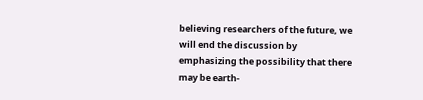believing researchers of the future, we will end the discussion by emphasizing the possibility that there may be earth-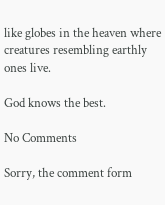like globes in the heaven where creatures resembling earthly ones live.

God knows the best.

No Comments

Sorry, the comment form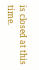is closed at this time.